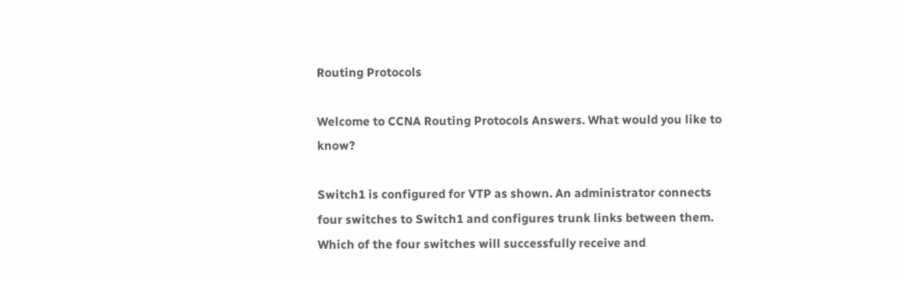Routing Protocols

Welcome to CCNA Routing Protocols Answers. What would you like to know?

Switch1 is configured for VTP as shown. An administrator connects four switches to Switch1 and configures trunk links between them. Which of the four switches will successfully receive and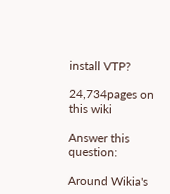install VTP?

24,734pages on
this wiki

Answer this question:

Around Wikia's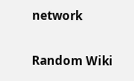network

Random Wiki